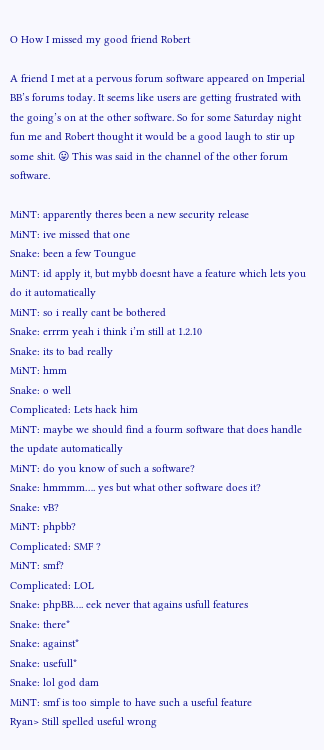O How I missed my good friend Robert

A friend I met at a pervous forum software appeared on Imperial BB’s forums today. It seems like users are getting frustrated with the going’s on at the other software. So for some Saturday night fun me and Robert thought it would be a good laugh to stir up some shit. 😛 This was said in the channel of the other forum software.

MiNT: apparently theres been a new security release
MiNT: ive missed that one
Snake: been a few Toungue
MiNT: id apply it, but mybb doesnt have a feature which lets you do it automatically
MiNT: so i really cant be bothered
Snake: errrm yeah i think i’m still at 1.2.10
Snake: its to bad really
MiNT: hmm
Snake: o well
Complicated: Lets hack him
MiNT: maybe we should find a fourm software that does handle the update automatically
MiNT: do you know of such a software?
Snake: hmmmm…. yes but what other software does it?
Snake: vB?
MiNT: phpbb?
Complicated: SMF ?
MiNT: smf?
Complicated: LOL
Snake: phpBB…. eek never that agains usfull features
Snake: there*
Snake: against*
Snake: usefull*
Snake: lol god dam
MiNT: smf is too simple to have such a useful feature
Ryan> Still spelled useful wrong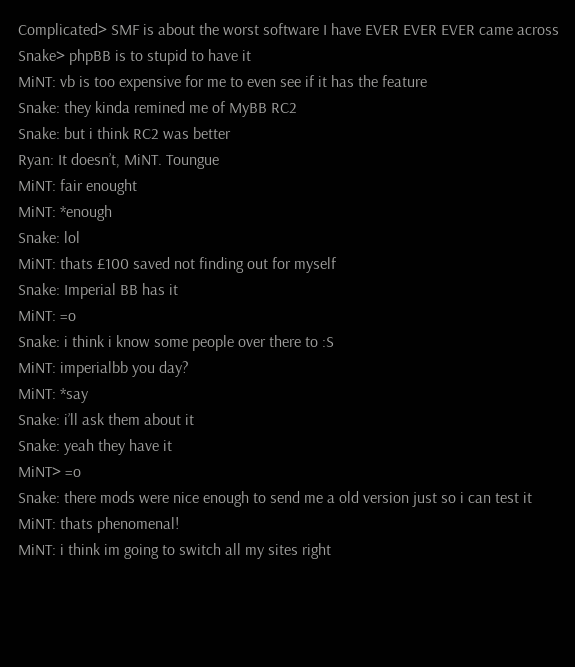Complicated> SMF is about the worst software I have EVER EVER EVER came across
Snake> phpBB is to stupid to have it
MiNT: vb is too expensive for me to even see if it has the feature
Snake: they kinda remined me of MyBB RC2
Snake: but i think RC2 was better
Ryan: It doesn’t, MiNT. Toungue
MiNT: fair enought
MiNT: *enough
Snake: lol
MiNT: thats £100 saved not finding out for myself
Snake: Imperial BB has it
MiNT: =o
Snake: i think i know some people over there to :S
MiNT: imperialbb you day?
MiNT: *say
Snake: i’ll ask them about it
Snake: yeah they have it
MiNT> =o
Snake: there mods were nice enough to send me a old version just so i can test it
MiNT: thats phenomenal!
MiNT: i think im going to switch all my sites right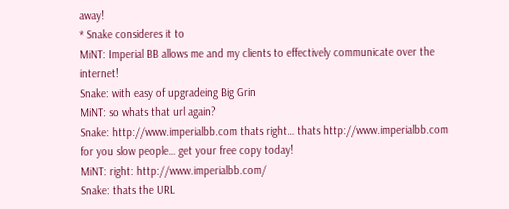away!
* Snake consideres it to
MiNT: Imperial BB allows me and my clients to effectively communicate over the internet!
Snake: with easy of upgradeing Big Grin
MiNT: so whats that url again?
Snake: http://www.imperialbb.com thats right… thats http://www.imperialbb.com for you slow people… get your free copy today!
MiNT: right: http://www.imperialbb.com/
Snake: thats the URL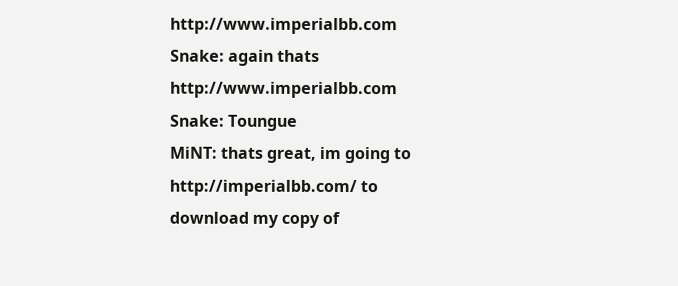http://www.imperialbb.com
Snake: again thats http://www.imperialbb.com
Snake: Toungue
MiNT: thats great, im going to http://imperialbb.com/ to download my copy of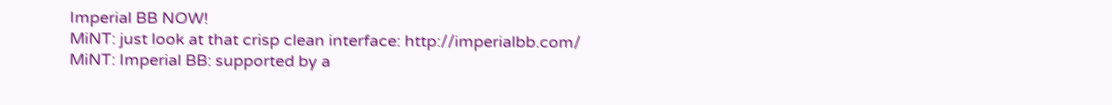Imperial BB NOW!
MiNT: just look at that crisp clean interface: http://imperialbb.com/
MiNT: Imperial BB: supported by a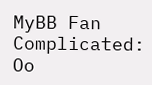MyBB Fan
Complicated: Oo